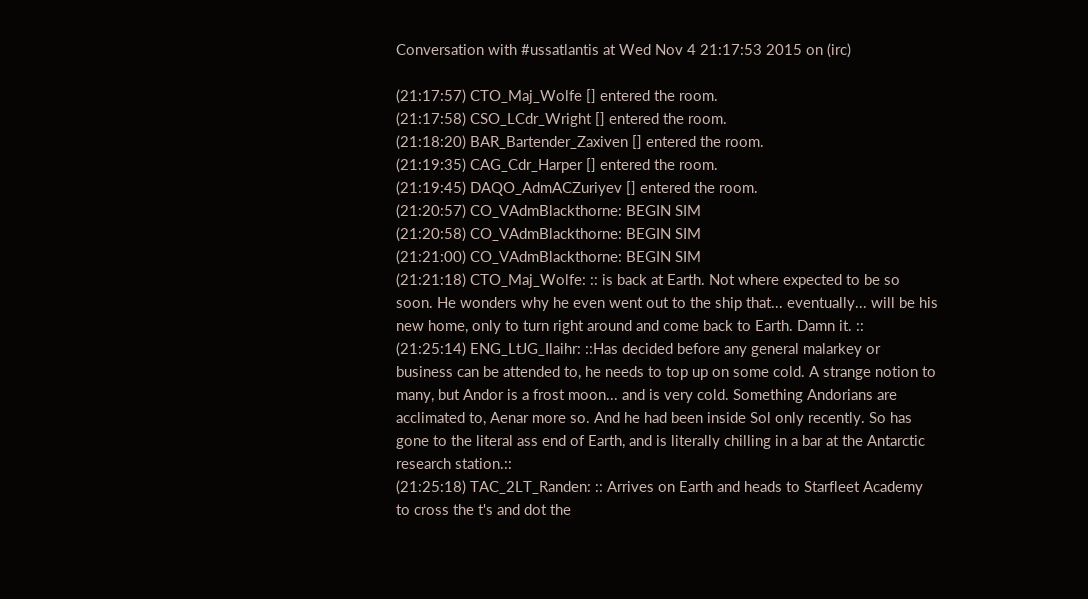Conversation with #ussatlantis at Wed Nov 4 21:17:53 2015 on (irc)

(21:17:57) CTO_Maj_Wolfe [] entered the room.
(21:17:58) CSO_LCdr_Wright [] entered the room.
(21:18:20) BAR_Bartender_Zaxiven [] entered the room.
(21:19:35) CAG_Cdr_Harper [] entered the room.
(21:19:45) DAQO_AdmACZuriyev [] entered the room.
(21:20:57) CO_VAdmBlackthorne: BEGIN SIM
(21:20:58) CO_VAdmBlackthorne: BEGIN SIM
(21:21:00) CO_VAdmBlackthorne: BEGIN SIM
(21:21:18) CTO_Maj_Wolfe: :: is back at Earth. Not where expected to be so soon. He wonders why he even went out to the ship that... eventually... will be his new home, only to turn right around and come back to Earth. Damn it. ::
(21:25:14) ENG_LtJG_Ilaihr: ::Has decided before any general malarkey or business can be attended to, he needs to top up on some cold. A strange notion to many, but Andor is a frost moon... and is very cold. Something Andorians are acclimated to, Aenar more so. And he had been inside Sol only recently. So has gone to the literal ass end of Earth, and is literally chilling in a bar at the Antarctic research station.::
(21:25:18) TAC_2LT_Randen: :: Arrives on Earth and heads to Starfleet Academy to cross the t's and dot the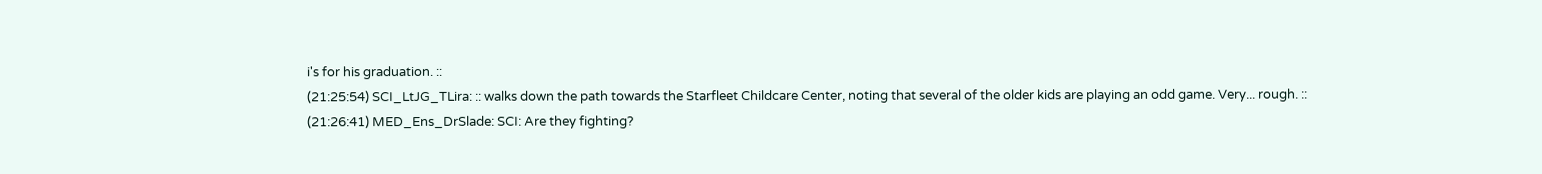i's for his graduation. ::
(21:25:54) SCI_LtJG_TLira: :: walks down the path towards the Starfleet Childcare Center, noting that several of the older kids are playing an odd game. Very... rough. ::
(21:26:41) MED_Ens_DrSlade: SCI: Are they fighting?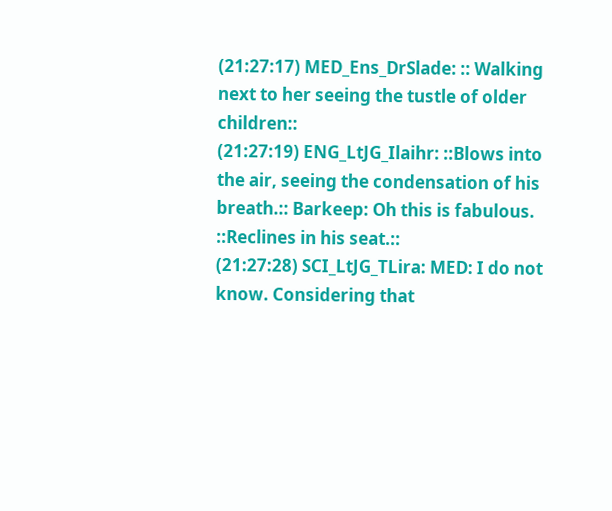(21:27:17) MED_Ens_DrSlade: :: Walking next to her seeing the tustle of older children::
(21:27:19) ENG_LtJG_Ilaihr: ::Blows into the air, seeing the condensation of his breath.:: Barkeep: Oh this is fabulous. ::Reclines in his seat.::
(21:27:28) SCI_LtJG_TLira: MED: I do not know. Considering that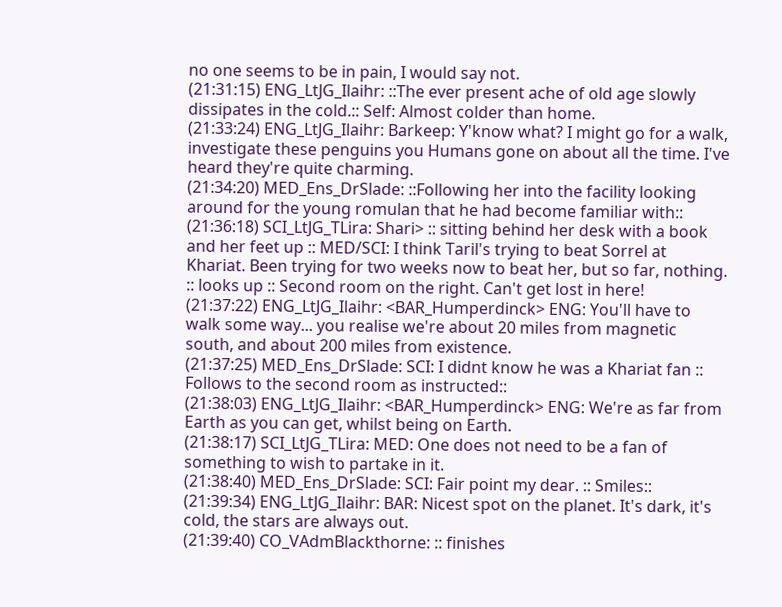no one seems to be in pain, I would say not.
(21:31:15) ENG_LtJG_Ilaihr: ::The ever present ache of old age slowly dissipates in the cold.:: Self: Almost colder than home.
(21:33:24) ENG_LtJG_Ilaihr: Barkeep: Y'know what? I might go for a walk, investigate these penguins you Humans gone on about all the time. I've heard they're quite charming.
(21:34:20) MED_Ens_DrSlade: ::Following her into the facility looking around for the young romulan that he had become familiar with::
(21:36:18) SCI_LtJG_TLira: Shari> :: sitting behind her desk with a book and her feet up :: MED/SCI: I think Taril's trying to beat Sorrel at Khariat. Been trying for two weeks now to beat her, but so far, nothing. :: looks up :: Second room on the right. Can't get lost in here!
(21:37:22) ENG_LtJG_Ilaihr: <BAR_Humperdinck> ENG: You'll have to walk some way... you realise we're about 20 miles from magnetic south, and about 200 miles from existence.
(21:37:25) MED_Ens_DrSlade: SCI: I didnt know he was a Khariat fan :: Follows to the second room as instructed::
(21:38:03) ENG_LtJG_Ilaihr: <BAR_Humperdinck> ENG: We're as far from Earth as you can get, whilst being on Earth.
(21:38:17) SCI_LtJG_TLira: MED: One does not need to be a fan of something to wish to partake in it.
(21:38:40) MED_Ens_DrSlade: SCI: Fair point my dear. :: Smiles::
(21:39:34) ENG_LtJG_Ilaihr: BAR: Nicest spot on the planet. It's dark, it's cold, the stars are always out.
(21:39:40) CO_VAdmBlackthorne: :: finishes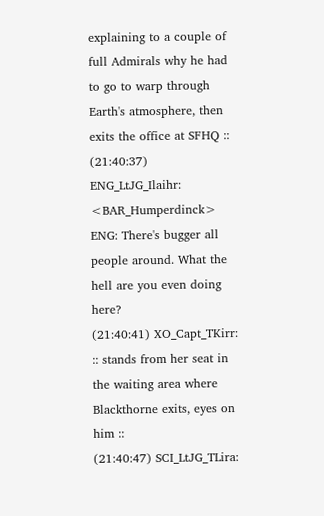explaining to a couple of full Admirals why he had to go to warp through Earth's atmosphere, then exits the office at SFHQ ::
(21:40:37) ENG_LtJG_Ilaihr: <BAR_Humperdinck> ENG: There's bugger all people around. What the hell are you even doing here?
(21:40:41) XO_Capt_TKirr: :: stands from her seat in the waiting area where Blackthorne exits, eyes on him ::
(21:40:47) SCI_LtJG_TLira: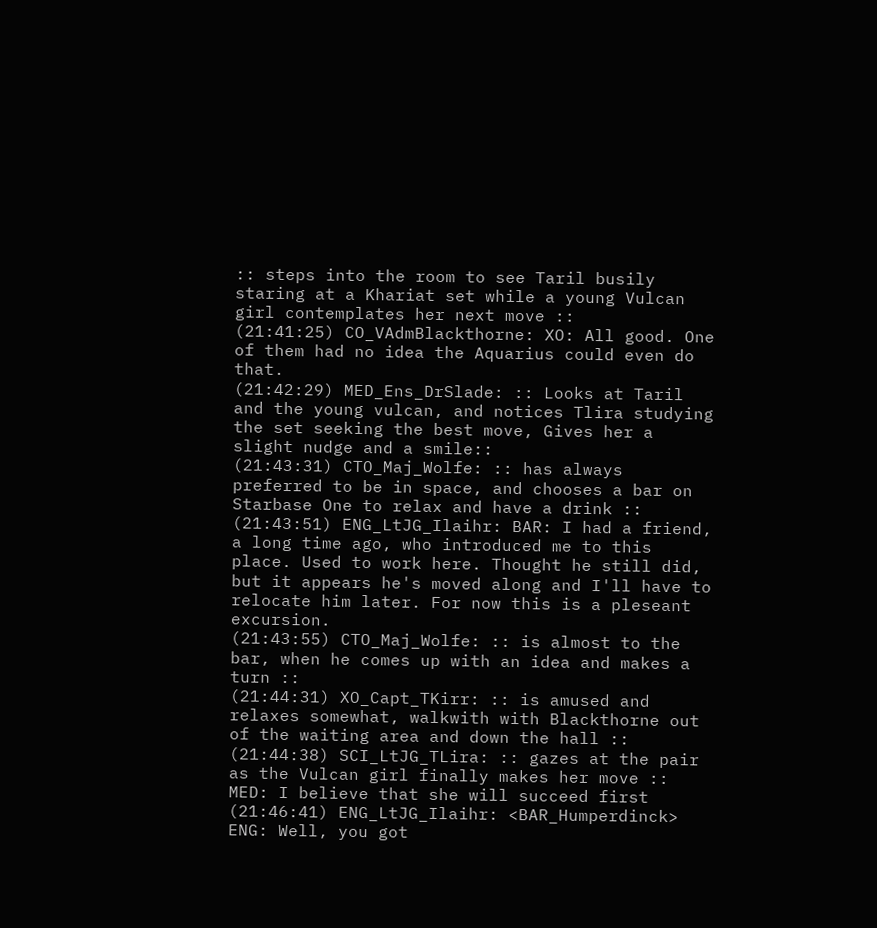:: steps into the room to see Taril busily staring at a Khariat set while a young Vulcan girl contemplates her next move ::
(21:41:25) CO_VAdmBlackthorne: XO: All good. One of them had no idea the Aquarius could even do that.
(21:42:29) MED_Ens_DrSlade: :: Looks at Taril and the young vulcan, and notices Tlira studying the set seeking the best move, Gives her a slight nudge and a smile::
(21:43:31) CTO_Maj_Wolfe: :: has always preferred to be in space, and chooses a bar on Starbase One to relax and have a drink ::
(21:43:51) ENG_LtJG_Ilaihr: BAR: I had a friend, a long time ago, who introduced me to this place. Used to work here. Thought he still did, but it appears he's moved along and I'll have to relocate him later. For now this is a pleseant excursion.
(21:43:55) CTO_Maj_Wolfe: :: is almost to the bar, when he comes up with an idea and makes a turn ::
(21:44:31) XO_Capt_TKirr: :: is amused and relaxes somewhat, walkwith with Blackthorne out of the waiting area and down the hall ::
(21:44:38) SCI_LtJG_TLira: :: gazes at the pair as the Vulcan girl finally makes her move :: MED: I believe that she will succeed first
(21:46:41) ENG_LtJG_Ilaihr: <BAR_Humperdinck> ENG: Well, you got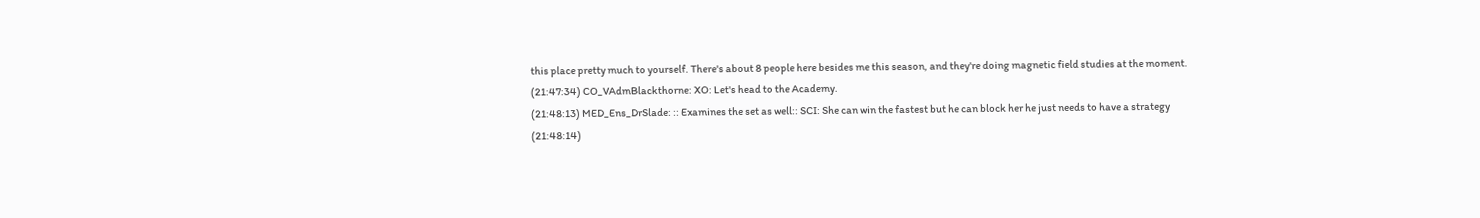this place pretty much to yourself. There's about 8 people here besides me this season, and they're doing magnetic field studies at the moment.
(21:47:34) CO_VAdmBlackthorne: XO: Let's head to the Academy.
(21:48:13) MED_Ens_DrSlade: :: Examines the set as well:: SCI: She can win the fastest but he can block her he just needs to have a strategy
(21:48:14)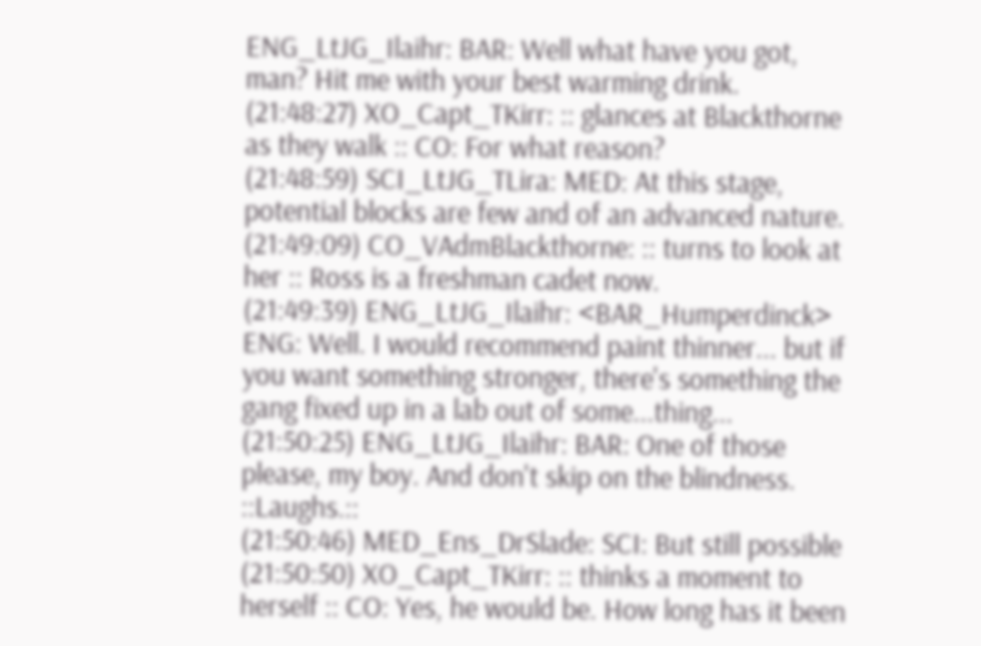ENG_LtJG_Ilaihr: BAR: Well what have you got, man? Hit me with your best warming drink.
(21:48:27) XO_Capt_TKirr: :: glances at Blackthorne as they walk :: CO: For what reason?
(21:48:59) SCI_LtJG_TLira: MED: At this stage, potential blocks are few and of an advanced nature.
(21:49:09) CO_VAdmBlackthorne: :: turns to look at her :: Ross is a freshman cadet now.
(21:49:39) ENG_LtJG_Ilaihr: <BAR_Humperdinck> ENG: Well. I would recommend paint thinner... but if you want something stronger, there's something the gang fixed up in a lab out of some...thing...
(21:50:25) ENG_LtJG_Ilaihr: BAR: One of those please, my boy. And don't skip on the blindness. ::Laughs.::
(21:50:46) MED_Ens_DrSlade: SCI: But still possible
(21:50:50) XO_Capt_TKirr: :: thinks a moment to herself :: CO: Yes, he would be. How long has it been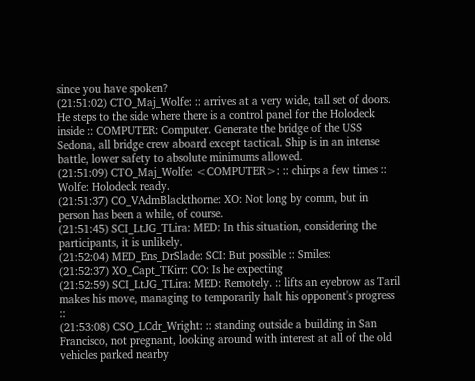since you have spoken?
(21:51:02) CTO_Maj_Wolfe: :: arrives at a very wide, tall set of doors. He steps to the side where there is a control panel for the Holodeck inside :: COMPUTER: Computer. Generate the bridge of the USS Sedona, all bridge crew aboard except tactical. Ship is in an intense battle, lower safety to absolute minimums allowed.
(21:51:09) CTO_Maj_Wolfe: <COMPUTER>: :: chirps a few times :: Wolfe: Holodeck ready.
(21:51:37) CO_VAdmBlackthorne: XO: Not long by comm, but in person has been a while, of course.
(21:51:45) SCI_LtJG_TLira: MED: In this situation, considering the participants, it is unlikely.
(21:52:04) MED_Ens_DrSlade: SCI: But possible :: Smiles:
(21:52:37) XO_Capt_TKirr: CO: Is he expecting
(21:52:59) SCI_LtJG_TLira: MED: Remotely. :: lifts an eyebrow as Taril makes his move, managing to temporarily halt his opponent's progress ::
(21:53:08) CSO_LCdr_Wright: :: standing outside a building in San Francisco, not pregnant, looking around with interest at all of the old vehicles parked nearby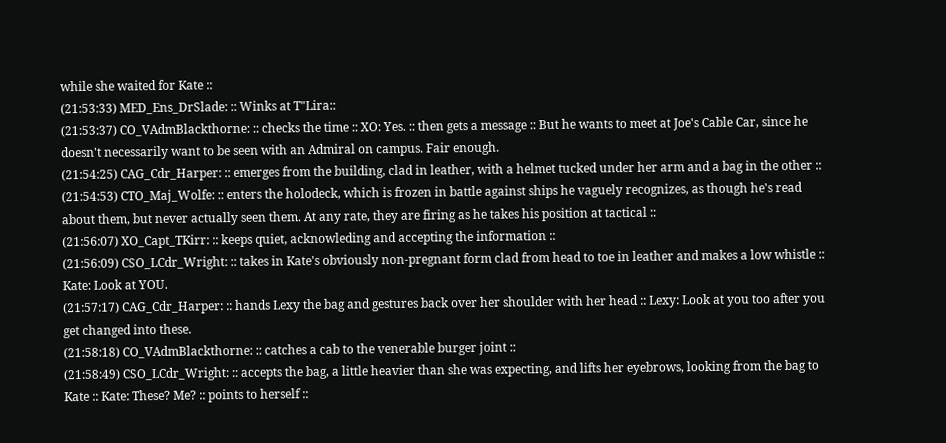while she waited for Kate ::
(21:53:33) MED_Ens_DrSlade: :: Winks at T"Lira::
(21:53:37) CO_VAdmBlackthorne: :: checks the time :: XO: Yes. :: then gets a message :: But he wants to meet at Joe's Cable Car, since he doesn't necessarily want to be seen with an Admiral on campus. Fair enough.
(21:54:25) CAG_Cdr_Harper: :: emerges from the building, clad in leather, with a helmet tucked under her arm and a bag in the other ::
(21:54:53) CTO_Maj_Wolfe: :: enters the holodeck, which is frozen in battle against ships he vaguely recognizes, as though he's read about them, but never actually seen them. At any rate, they are firing as he takes his position at tactical ::
(21:56:07) XO_Capt_TKirr: :: keeps quiet, acknowleding and accepting the information ::
(21:56:09) CSO_LCdr_Wright: :: takes in Kate's obviously non-pregnant form clad from head to toe in leather and makes a low whistle :: Kate: Look at YOU.
(21:57:17) CAG_Cdr_Harper: :: hands Lexy the bag and gestures back over her shoulder with her head :: Lexy: Look at you too after you get changed into these.
(21:58:18) CO_VAdmBlackthorne: :: catches a cab to the venerable burger joint ::
(21:58:49) CSO_LCdr_Wright: :: accepts the bag, a little heavier than she was expecting, and lifts her eyebrows, looking from the bag to Kate :: Kate: These? Me? :: points to herself ::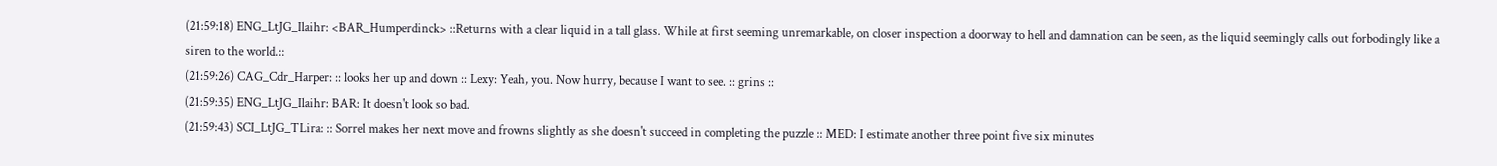(21:59:18) ENG_LtJG_Ilaihr: <BAR_Humperdinck> ::Returns with a clear liquid in a tall glass. While at first seeming unremarkable, on closer inspection a doorway to hell and damnation can be seen, as the liquid seemingly calls out forbodingly like a siren to the world.::
(21:59:26) CAG_Cdr_Harper: :: looks her up and down :: Lexy: Yeah, you. Now hurry, because I want to see. :: grins ::
(21:59:35) ENG_LtJG_Ilaihr: BAR: It doesn't look so bad.
(21:59:43) SCI_LtJG_TLira: :: Sorrel makes her next move and frowns slightly as she doesn't succeed in completing the puzzle :: MED: I estimate another three point five six minutes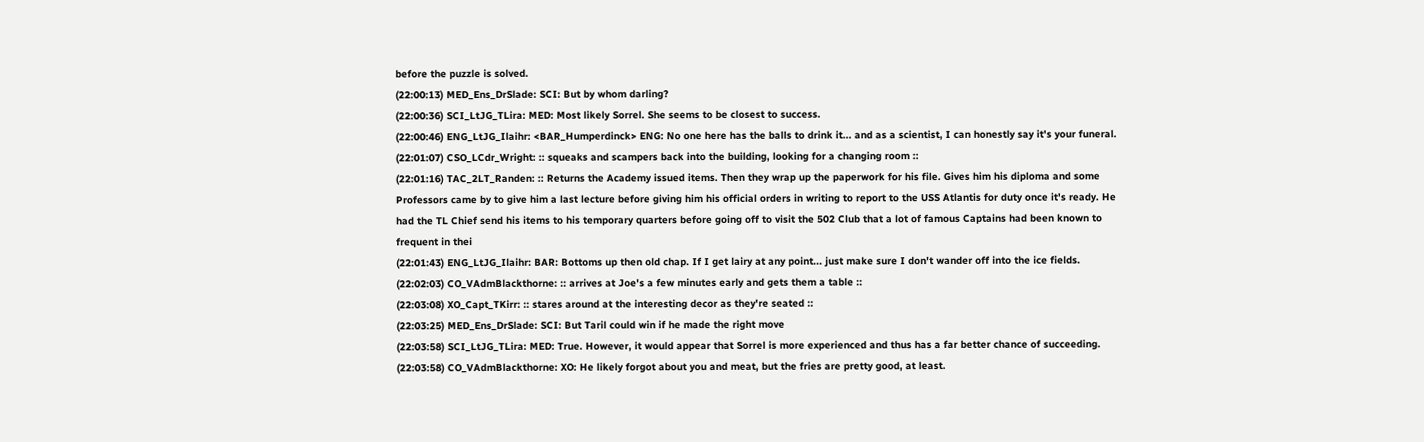before the puzzle is solved.
(22:00:13) MED_Ens_DrSlade: SCI: But by whom darling?
(22:00:36) SCI_LtJG_TLira: MED: Most likely Sorrel. She seems to be closest to success.
(22:00:46) ENG_LtJG_Ilaihr: <BAR_Humperdinck> ENG: No one here has the balls to drink it... and as a scientist, I can honestly say it's your funeral.
(22:01:07) CSO_LCdr_Wright: :: squeaks and scampers back into the building, looking for a changing room ::
(22:01:16) TAC_2LT_Randen: :: Returns the Academy issued items. Then they wrap up the paperwork for his file. Gives him his diploma and some Professors came by to give him a last lecture before giving him his official orders in writing to report to the USS Atlantis for duty once it's ready. He had the TL Chief send his items to his temporary quarters before going off to visit the 502 Club that a lot of famous Captains had been known to frequent in thei
(22:01:43) ENG_LtJG_Ilaihr: BAR: Bottoms up then old chap. If I get lairy at any point... just make sure I don't wander off into the ice fields.
(22:02:03) CO_VAdmBlackthorne: :: arrives at Joe's a few minutes early and gets them a table ::
(22:03:08) XO_Capt_TKirr: :: stares around at the interesting decor as they're seated ::
(22:03:25) MED_Ens_DrSlade: SCI: But Taril could win if he made the right move
(22:03:58) SCI_LtJG_TLira: MED: True. However, it would appear that Sorrel is more experienced and thus has a far better chance of succeeding.
(22:03:58) CO_VAdmBlackthorne: XO: He likely forgot about you and meat, but the fries are pretty good, at least.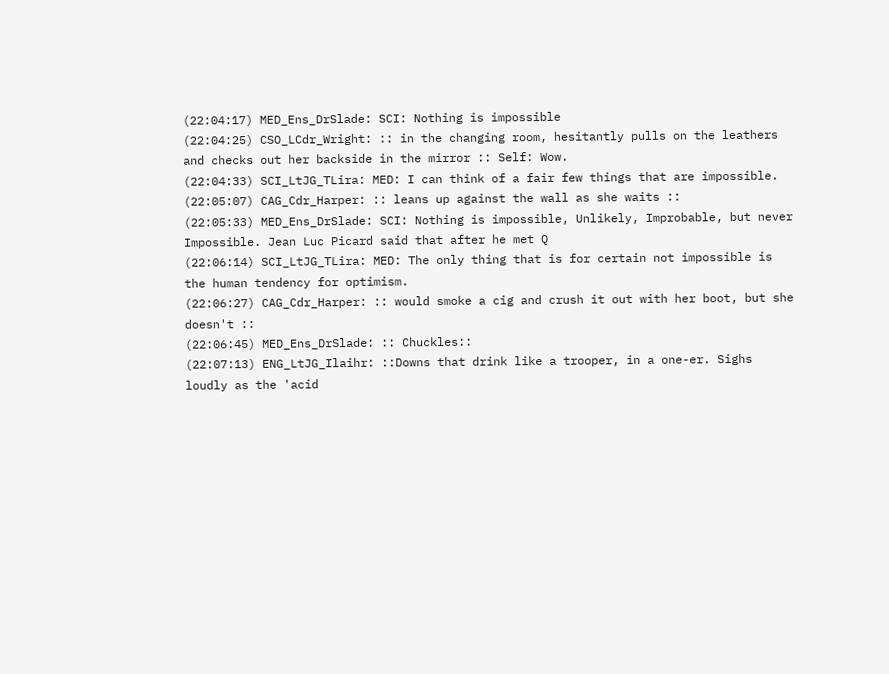(22:04:17) MED_Ens_DrSlade: SCI: Nothing is impossible
(22:04:25) CSO_LCdr_Wright: :: in the changing room, hesitantly pulls on the leathers and checks out her backside in the mirror :: Self: Wow.
(22:04:33) SCI_LtJG_TLira: MED: I can think of a fair few things that are impossible.
(22:05:07) CAG_Cdr_Harper: :: leans up against the wall as she waits ::
(22:05:33) MED_Ens_DrSlade: SCI: Nothing is impossible, Unlikely, Improbable, but never Impossible. Jean Luc Picard said that after he met Q
(22:06:14) SCI_LtJG_TLira: MED: The only thing that is for certain not impossible is the human tendency for optimism.
(22:06:27) CAG_Cdr_Harper: :: would smoke a cig and crush it out with her boot, but she doesn't ::
(22:06:45) MED_Ens_DrSlade: :: Chuckles::
(22:07:13) ENG_LtJG_Ilaihr: ::Downs that drink like a trooper, in a one-er. Sighs loudly as the 'acid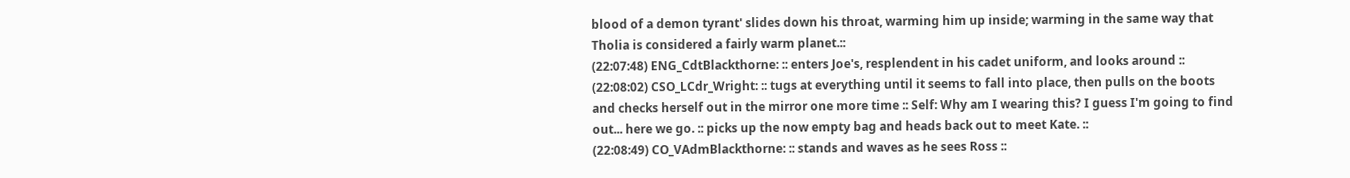blood of a demon tyrant' slides down his throat, warming him up inside; warming in the same way that Tholia is considered a fairly warm planet.::
(22:07:48) ENG_CdtBlackthorne: :: enters Joe's, resplendent in his cadet uniform, and looks around ::
(22:08:02) CSO_LCdr_Wright: :: tugs at everything until it seems to fall into place, then pulls on the boots and checks herself out in the mirror one more time :: Self: Why am I wearing this? I guess I'm going to find out... here we go. :: picks up the now empty bag and heads back out to meet Kate. ::
(22:08:49) CO_VAdmBlackthorne: :: stands and waves as he sees Ross ::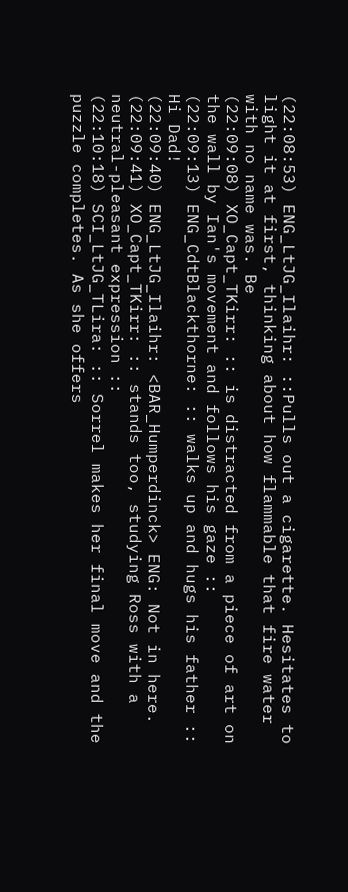(22:08:53) ENG_LtJG_Ilaihr: ::Pulls out a cigarette. Hesitates to light it at first, thinking about how flammable that fire water with no name was. Be
(22:09:08) XO_Capt_TKirr: :: is distracted from a piece of art on the wall by Ian's movement and follows his gaze ::
(22:09:13) ENG_CdtBlackthorne: :: walks up and hugs his father :: Hi Dad!
(22:09:40) ENG_LtJG_Ilaihr: <BAR_Humperdinck> ENG: Not in here.
(22:09:41) XO_Capt_TKirr: :: stands too, studying Ross with a neutral-pleasant expression ::
(22:10:18) SCI_LtJG_TLira: :: Sorrel makes her final move and the puzzle completes. As she offers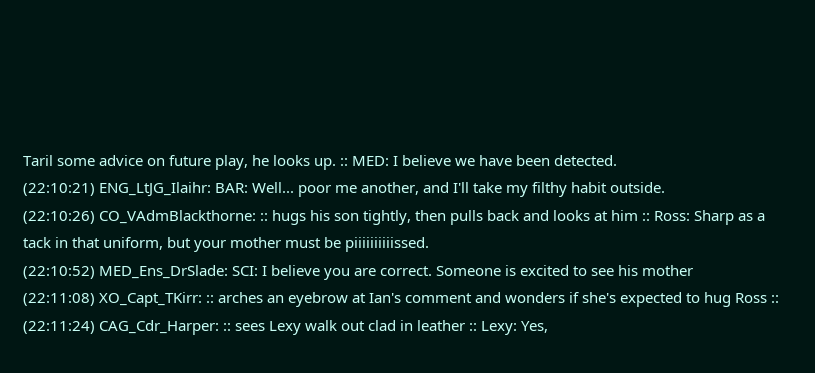Taril some advice on future play, he looks up. :: MED: I believe we have been detected.
(22:10:21) ENG_LtJG_Ilaihr: BAR: Well... poor me another, and I'll take my filthy habit outside.
(22:10:26) CO_VAdmBlackthorne: :: hugs his son tightly, then pulls back and looks at him :: Ross: Sharp as a tack in that uniform, but your mother must be piiiiiiiiiissed.
(22:10:52) MED_Ens_DrSlade: SCI: I believe you are correct. Someone is excited to see his mother
(22:11:08) XO_Capt_TKirr: :: arches an eyebrow at Ian's comment and wonders if she's expected to hug Ross ::
(22:11:24) CAG_Cdr_Harper: :: sees Lexy walk out clad in leather :: Lexy: Yes,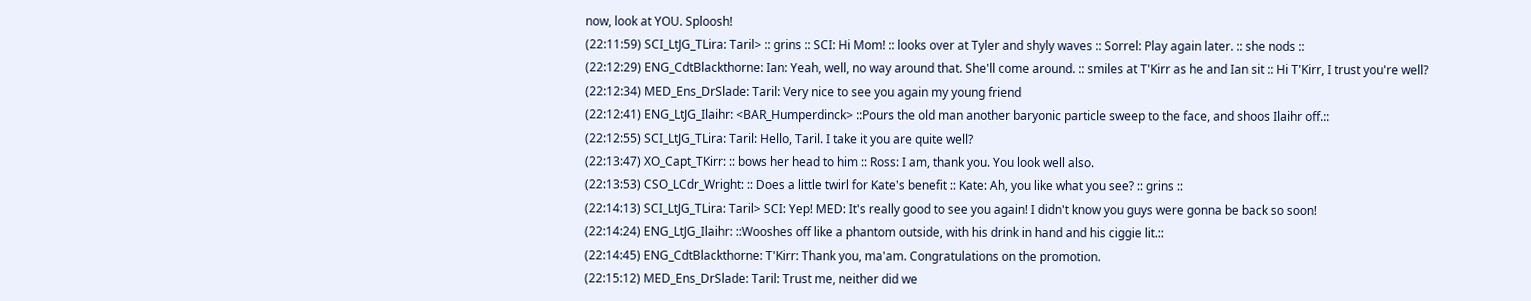now, look at YOU. Sploosh!
(22:11:59) SCI_LtJG_TLira: Taril> :: grins :: SCI: Hi Mom! :: looks over at Tyler and shyly waves :: Sorrel: Play again later. :: she nods ::
(22:12:29) ENG_CdtBlackthorne: Ian: Yeah, well, no way around that. She'll come around. :: smiles at T'Kirr as he and Ian sit :: Hi T'Kirr, I trust you're well?
(22:12:34) MED_Ens_DrSlade: Taril: Very nice to see you again my young friend
(22:12:41) ENG_LtJG_Ilaihr: <BAR_Humperdinck> ::Pours the old man another baryonic particle sweep to the face, and shoos Ilaihr off.::
(22:12:55) SCI_LtJG_TLira: Taril: Hello, Taril. I take it you are quite well?
(22:13:47) XO_Capt_TKirr: :: bows her head to him :: Ross: I am, thank you. You look well also.
(22:13:53) CSO_LCdr_Wright: :: Does a little twirl for Kate's benefit :: Kate: Ah, you like what you see? :: grins ::
(22:14:13) SCI_LtJG_TLira: Taril> SCI: Yep! MED: It's really good to see you again! I didn't know you guys were gonna be back so soon!
(22:14:24) ENG_LtJG_Ilaihr: ::Wooshes off like a phantom outside, with his drink in hand and his ciggie lit.::
(22:14:45) ENG_CdtBlackthorne: T'Kirr: Thank you, ma'am. Congratulations on the promotion.
(22:15:12) MED_Ens_DrSlade: Taril: Trust me, neither did we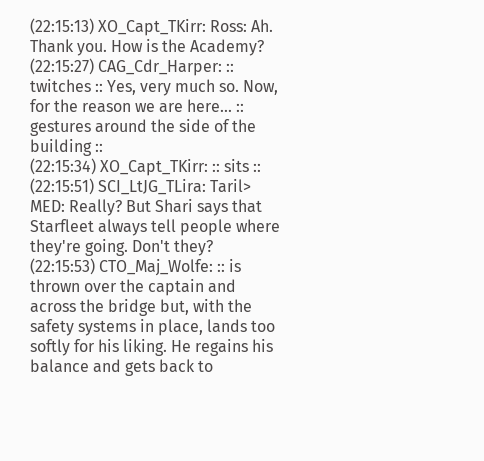(22:15:13) XO_Capt_TKirr: Ross: Ah. Thank you. How is the Academy?
(22:15:27) CAG_Cdr_Harper: :: twitches :: Yes, very much so. Now, for the reason we are here... :: gestures around the side of the building ::
(22:15:34) XO_Capt_TKirr: :: sits ::
(22:15:51) SCI_LtJG_TLira: Taril> MED: Really? But Shari says that Starfleet always tell people where they're going. Don't they?
(22:15:53) CTO_Maj_Wolfe: :: is thrown over the captain and across the bridge but, with the safety systems in place, lands too softly for his liking. He regains his balance and gets back to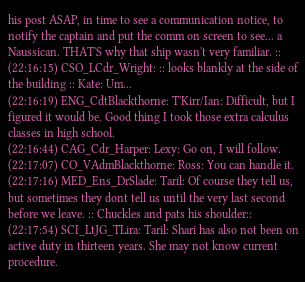his post ASAP, in time to see a communication notice, to notify the captain and put the comm on screen to see... a Naussican. THAT'S why that ship wasn't very familiar. ::
(22:16:15) CSO_LCdr_Wright: :: looks blankly at the side of the building :: Kate: Um...
(22:16:19) ENG_CdtBlackthorne: T'Kirr/Ian: Difficult, but I figured it would be. Good thing I took those extra calculus classes in high school.
(22:16:44) CAG_Cdr_Harper: Lexy: Go on, I will follow.
(22:17:07) CO_VAdmBlackthorne: Ross: You can handle it.
(22:17:16) MED_Ens_DrSlade: Taril: Of course they tell us, but sometimes they dont tell us until the very last second before we leave. :: Chuckles and pats his shoulder::
(22:17:54) SCI_LtJG_TLira: Taril: Shari has also not been on active duty in thirteen years. She may not know current procedure.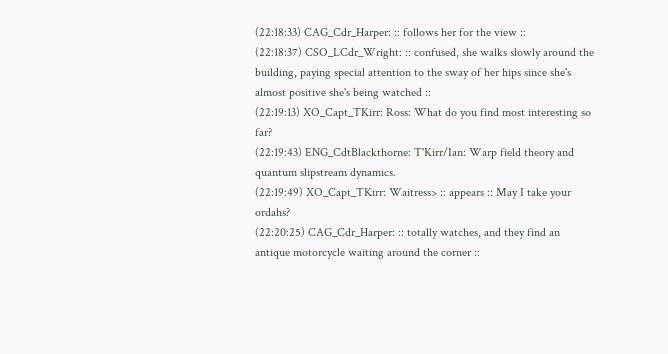(22:18:33) CAG_Cdr_Harper: :: follows her for the view ::
(22:18:37) CSO_LCdr_Wright: :: confused, she walks slowly around the building, paying special attention to the sway of her hips since she's almost positive she's being watched ::
(22:19:13) XO_Capt_TKirr: Ross: What do you find most interesting so far?
(22:19:43) ENG_CdtBlackthorne: T'Kirr/Ian: Warp field theory and quantum slipstream dynamics.
(22:19:49) XO_Capt_TKirr: Waitress> :: appears :: May I take your ordahs?
(22:20:25) CAG_Cdr_Harper: :: totally watches, and they find an antique motorcycle waiting around the corner ::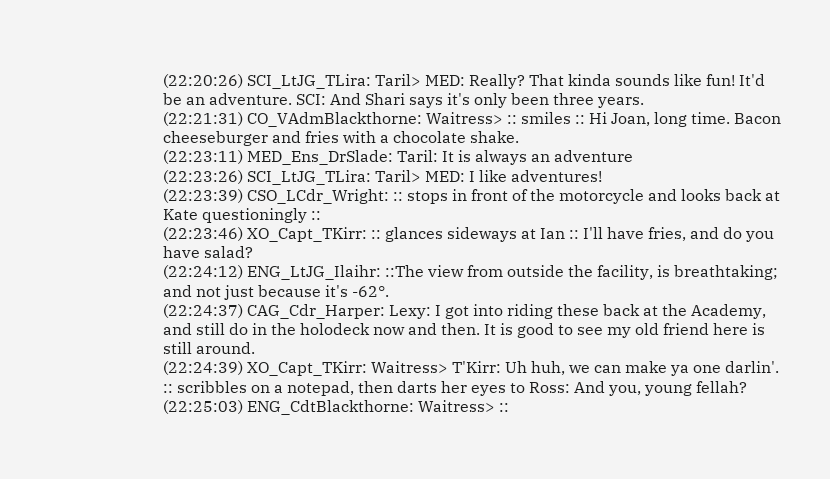(22:20:26) SCI_LtJG_TLira: Taril> MED: Really? That kinda sounds like fun! It'd be an adventure. SCI: And Shari says it's only been three years.
(22:21:31) CO_VAdmBlackthorne: Waitress> :: smiles :: Hi Joan, long time. Bacon cheeseburger and fries with a chocolate shake.
(22:23:11) MED_Ens_DrSlade: Taril: It is always an adventure
(22:23:26) SCI_LtJG_TLira: Taril> MED: I like adventures!
(22:23:39) CSO_LCdr_Wright: :: stops in front of the motorcycle and looks back at Kate questioningly ::
(22:23:46) XO_Capt_TKirr: :: glances sideways at Ian :: I'll have fries, and do you have salad?
(22:24:12) ENG_LtJG_Ilaihr: ::The view from outside the facility, is breathtaking; and not just because it's -62°.
(22:24:37) CAG_Cdr_Harper: Lexy: I got into riding these back at the Academy, and still do in the holodeck now and then. It is good to see my old friend here is still around.
(22:24:39) XO_Capt_TKirr: Waitress> T'Kirr: Uh huh, we can make ya one darlin'. :: scribbles on a notepad, then darts her eyes to Ross: And you, young fellah?
(22:25:03) ENG_CdtBlackthorne: Waitress> ::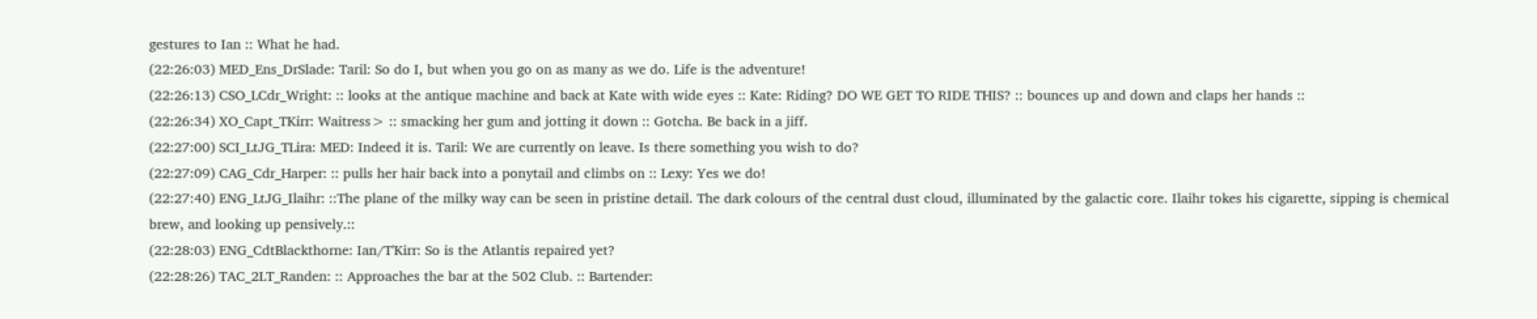gestures to Ian :: What he had.
(22:26:03) MED_Ens_DrSlade: Taril: So do I, but when you go on as many as we do. Life is the adventure!
(22:26:13) CSO_LCdr_Wright: :: looks at the antique machine and back at Kate with wide eyes :: Kate: Riding? DO WE GET TO RIDE THIS? :: bounces up and down and claps her hands ::
(22:26:34) XO_Capt_TKirr: Waitress> :: smacking her gum and jotting it down :: Gotcha. Be back in a jiff.
(22:27:00) SCI_LtJG_TLira: MED: Indeed it is. Taril: We are currently on leave. Is there something you wish to do?
(22:27:09) CAG_Cdr_Harper: :: pulls her hair back into a ponytail and climbs on :: Lexy: Yes we do!
(22:27:40) ENG_LtJG_Ilaihr: ::The plane of the milky way can be seen in pristine detail. The dark colours of the central dust cloud, illuminated by the galactic core. Ilaihr tokes his cigarette, sipping is chemical brew, and looking up pensively.::
(22:28:03) ENG_CdtBlackthorne: Ian/T'Kirr: So is the Atlantis repaired yet?
(22:28:26) TAC_2LT_Randen: :: Approaches the bar at the 502 Club. :: Bartender: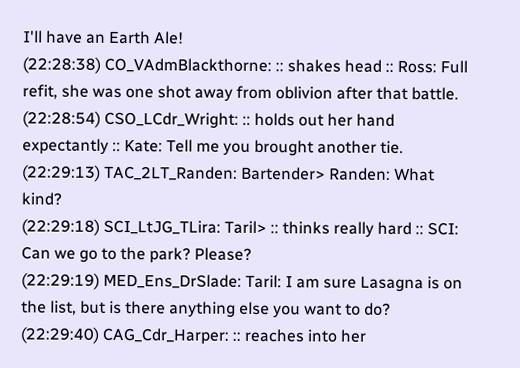I'll have an Earth Ale!
(22:28:38) CO_VAdmBlackthorne: :: shakes head :: Ross: Full refit, she was one shot away from oblivion after that battle.
(22:28:54) CSO_LCdr_Wright: :: holds out her hand expectantly :: Kate: Tell me you brought another tie.
(22:29:13) TAC_2LT_Randen: Bartender> Randen: What kind?
(22:29:18) SCI_LtJG_TLira: Taril> :: thinks really hard :: SCI: Can we go to the park? Please?
(22:29:19) MED_Ens_DrSlade: Taril: I am sure Lasagna is on the list, but is there anything else you want to do?
(22:29:40) CAG_Cdr_Harper: :: reaches into her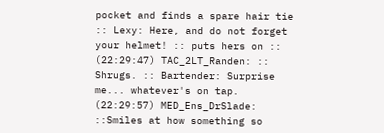pocket and finds a spare hair tie :: Lexy: Here, and do not forget your helmet! :: puts hers on ::
(22:29:47) TAC_2LT_Randen: :: Shrugs. :: Bartender: Surprise me... whatever's on tap.
(22:29:57) MED_Ens_DrSlade: ::Smiles at how something so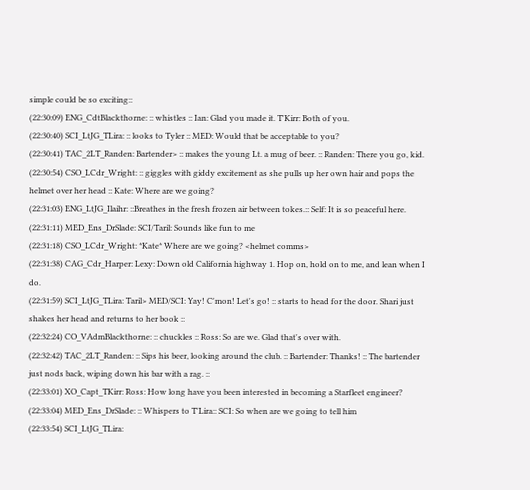simple could be so exciting::
(22:30:09) ENG_CdtBlackthorne: :: whistles :: Ian: Glad you made it. T'Kirr: Both of you.
(22:30:40) SCI_LtJG_TLira: :: looks to Tyler :: MED: Would that be acceptable to you?
(22:30:41) TAC_2LT_Randen: Bartender> :: makes the young Lt. a mug of beer. :: Randen: There you go, kid.
(22:30:54) CSO_LCdr_Wright: :: giggles with giddy excitement as she pulls up her own hair and pops the helmet over her head :: Kate: Where are we going?
(22:31:03) ENG_LtJG_Ilaihr: ::Breathes in the fresh frozen air between tokes.:: Self: It is so peaceful here.
(22:31:11) MED_Ens_DrSlade: SCI/Taril: Sounds like fun to me
(22:31:18) CSO_LCdr_Wright: *Kate* Where are we going? <helmet comms>
(22:31:38) CAG_Cdr_Harper: Lexy: Down old California highway 1. Hop on, hold on to me, and lean when I do.
(22:31:59) SCI_LtJG_TLira: Taril> MED/SCI: Yay! C'mon! Let's go! :: starts to head for the door. Shari just shakes her head and returns to her book ::
(22:32:24) CO_VAdmBlackthorne: :: chuckles :: Ross: So are we. Glad that's over with.
(22:32:42) TAC_2LT_Randen: :: Sips his beer, looking around the club. :: Bartender: Thanks! :: The bartender just nods back, wiping down his bar with a rag. ::
(22:33:01) XO_Capt_TKirr: Ross: How long have you been interested in becoming a Starfleet engineer?
(22:33:04) MED_Ens_DrSlade: :: Whispers to T'Lira:: SCI: So when are we going to tell him
(22:33:54) SCI_LtJG_TLira: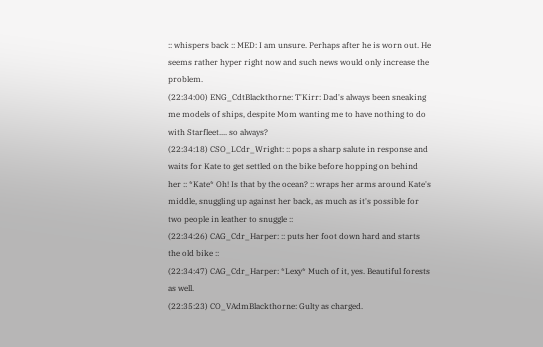:: whispers back :: MED: I am unsure. Perhaps after he is worn out. He seems rather hyper right now and such news would only increase the problem.
(22:34:00) ENG_CdtBlackthorne: T'Kirr: Dad's always been sneaking me models of ships, despite Mom wanting me to have nothing to do with Starfleet.... so always?
(22:34:18) CSO_LCdr_Wright: :: pops a sharp salute in response and waits for Kate to get settled on the bike before hopping on behind her :: *Kate* Oh! Is that by the ocean? :: wraps her arms around Kate's middle, snuggling up against her back, as much as it's possible for two people in leather to snuggle ::
(22:34:26) CAG_Cdr_Harper: :: puts her foot down hard and starts the old bike ::
(22:34:47) CAG_Cdr_Harper: *Lexy* Much of it, yes. Beautiful forests as well.
(22:35:23) CO_VAdmBlackthorne: Gulty as charged.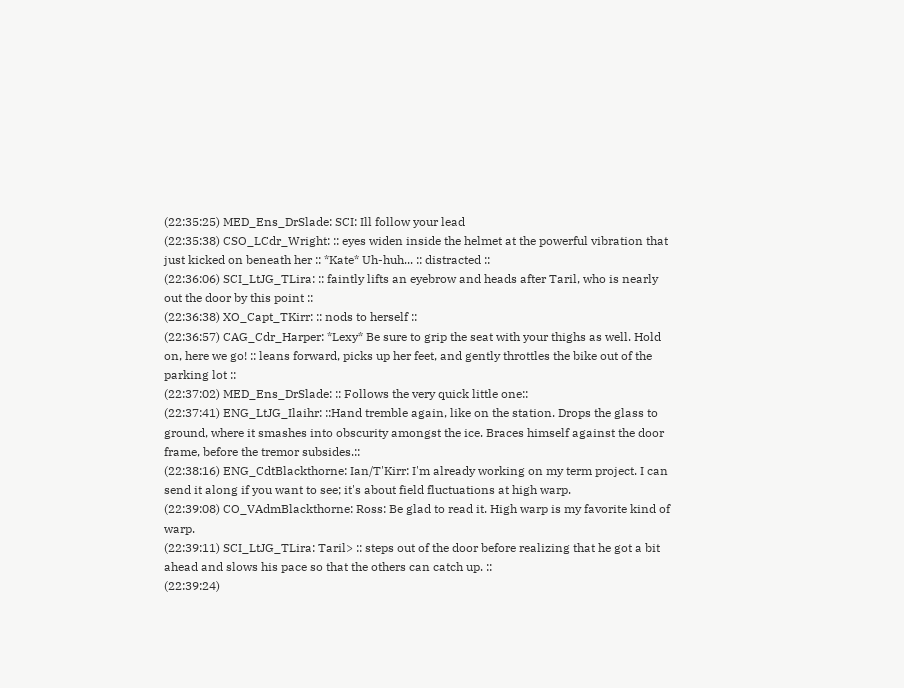(22:35:25) MED_Ens_DrSlade: SCI: Ill follow your lead
(22:35:38) CSO_LCdr_Wright: :: eyes widen inside the helmet at the powerful vibration that just kicked on beneath her :: *Kate* Uh-huh... :: distracted ::
(22:36:06) SCI_LtJG_TLira: :: faintly lifts an eyebrow and heads after Taril, who is nearly out the door by this point ::
(22:36:38) XO_Capt_TKirr: :: nods to herself ::
(22:36:57) CAG_Cdr_Harper: *Lexy* Be sure to grip the seat with your thighs as well. Hold on, here we go! :: leans forward, picks up her feet, and gently throttles the bike out of the parking lot ::
(22:37:02) MED_Ens_DrSlade: :: Follows the very quick little one::
(22:37:41) ENG_LtJG_Ilaihr: ::Hand tremble again, like on the station. Drops the glass to ground, where it smashes into obscurity amongst the ice. Braces himself against the door frame, before the tremor subsides.::
(22:38:16) ENG_CdtBlackthorne: Ian/T'Kirr: I'm already working on my term project. I can send it along if you want to see; it's about field fluctuations at high warp.
(22:39:08) CO_VAdmBlackthorne: Ross: Be glad to read it. High warp is my favorite kind of warp.
(22:39:11) SCI_LtJG_TLira: Taril> :: steps out of the door before realizing that he got a bit ahead and slows his pace so that the others can catch up. ::
(22:39:24)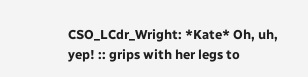CSO_LCdr_Wright: *Kate* Oh, uh, yep! :: grips with her legs to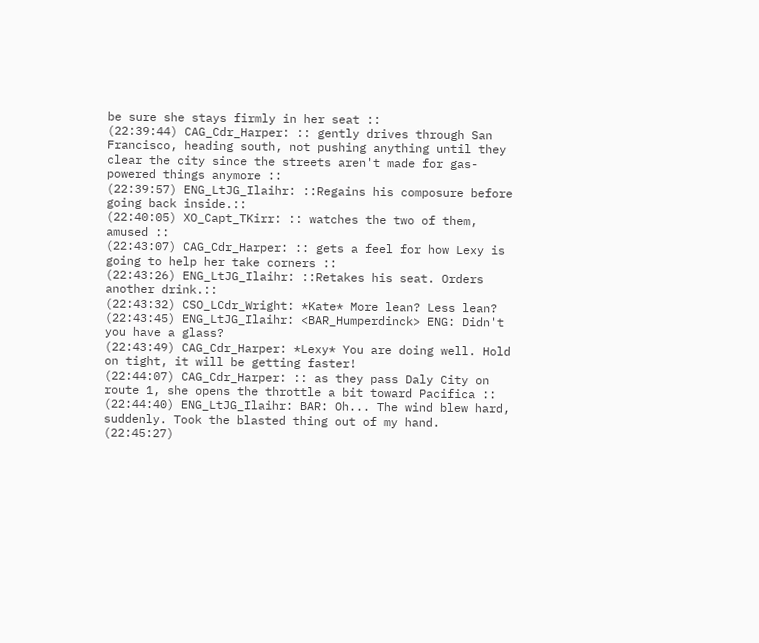be sure she stays firmly in her seat ::
(22:39:44) CAG_Cdr_Harper: :: gently drives through San Francisco, heading south, not pushing anything until they clear the city since the streets aren't made for gas-powered things anymore ::
(22:39:57) ENG_LtJG_Ilaihr: ::Regains his composure before going back inside.::
(22:40:05) XO_Capt_TKirr: :: watches the two of them, amused ::
(22:43:07) CAG_Cdr_Harper: :: gets a feel for how Lexy is going to help her take corners ::
(22:43:26) ENG_LtJG_Ilaihr: ::Retakes his seat. Orders another drink.::
(22:43:32) CSO_LCdr_Wright: *Kate* More lean? Less lean?
(22:43:45) ENG_LtJG_Ilaihr: <BAR_Humperdinck> ENG: Didn't you have a glass?
(22:43:49) CAG_Cdr_Harper: *Lexy* You are doing well. Hold on tight, it will be getting faster!
(22:44:07) CAG_Cdr_Harper: :: as they pass Daly City on route 1, she opens the throttle a bit toward Pacifica ::
(22:44:40) ENG_LtJG_Ilaihr: BAR: Oh... The wind blew hard, suddenly. Took the blasted thing out of my hand.
(22:45:27)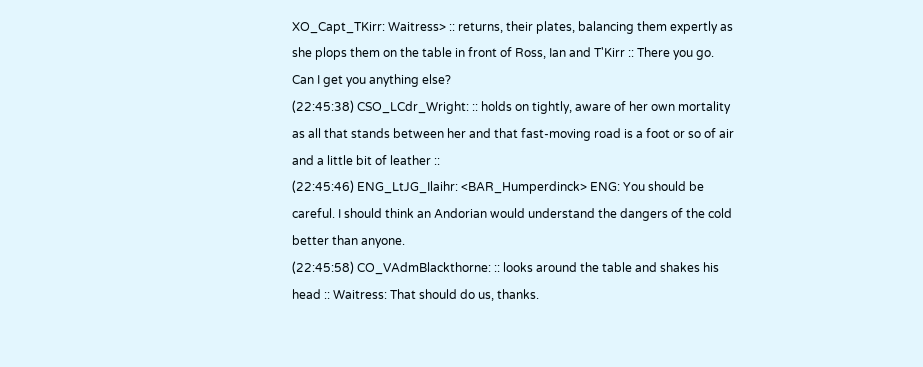XO_Capt_TKirr: Waitress> :: returns, their plates, balancing them expertly as she plops them on the table in front of Ross, Ian and T'Kirr :: There you go. Can I get you anything else?
(22:45:38) CSO_LCdr_Wright: :: holds on tightly, aware of her own mortality as all that stands between her and that fast-moving road is a foot or so of air and a little bit of leather ::
(22:45:46) ENG_LtJG_Ilaihr: <BAR_Humperdinck> ENG: You should be careful. I should think an Andorian would understand the dangers of the cold better than anyone.
(22:45:58) CO_VAdmBlackthorne: :: looks around the table and shakes his head :: Waitress: That should do us, thanks.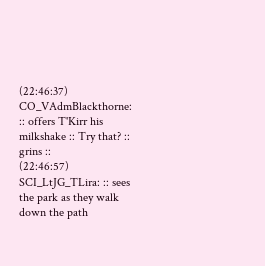(22:46:37) CO_VAdmBlackthorne: :: offers T'Kirr his milkshake :: Try that? :: grins ::
(22:46:57) SCI_LtJG_TLira: :: sees the park as they walk down the path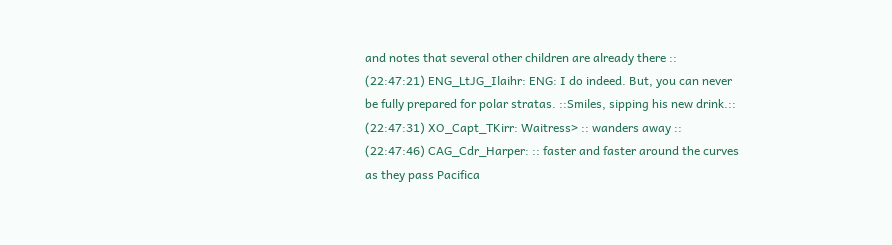and notes that several other children are already there ::
(22:47:21) ENG_LtJG_Ilaihr: ENG: I do indeed. But, you can never be fully prepared for polar stratas. ::Smiles, sipping his new drink.::
(22:47:31) XO_Capt_TKirr: Waitress> :: wanders away ::
(22:47:46) CAG_Cdr_Harper: :: faster and faster around the curves as they pass Pacifica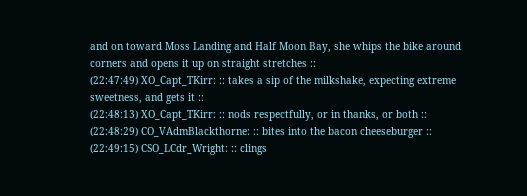and on toward Moss Landing and Half Moon Bay, she whips the bike around corners and opens it up on straight stretches ::
(22:47:49) XO_Capt_TKirr: :: takes a sip of the milkshake, expecting extreme sweetness, and gets it ::
(22:48:13) XO_Capt_TKirr: :: nods respectfully, or in thanks, or both ::
(22:48:29) CO_VAdmBlackthorne: :: bites into the bacon cheeseburger ::
(22:49:15) CSO_LCdr_Wright: :: clings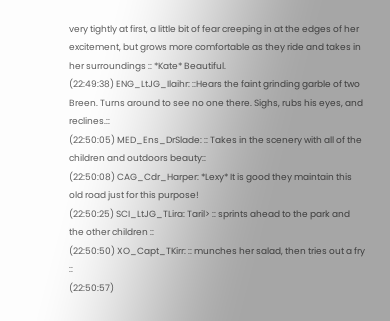very tightly at first, a little bit of fear creeping in at the edges of her excitement, but grows more comfortable as they ride and takes in her surroundings :: *Kate* Beautiful.
(22:49:38) ENG_LtJG_Ilaihr: ::Hears the faint grinding garble of two Breen. Turns around to see no one there. Sighs, rubs his eyes, and reclines.::
(22:50:05) MED_Ens_DrSlade: :: Takes in the scenery with all of the children and outdoors beauty::
(22:50:08) CAG_Cdr_Harper: *Lexy* It is good they maintain this old road just for this purpose!
(22:50:25) SCI_LtJG_TLira: Taril> :: sprints ahead to the park and the other children ::
(22:50:50) XO_Capt_TKirr: :: munches her salad, then tries out a fry ::
(22:50:57)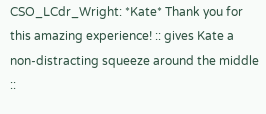CSO_LCdr_Wright: *Kate* Thank you for this amazing experience! :: gives Kate a non-distracting squeeze around the middle ::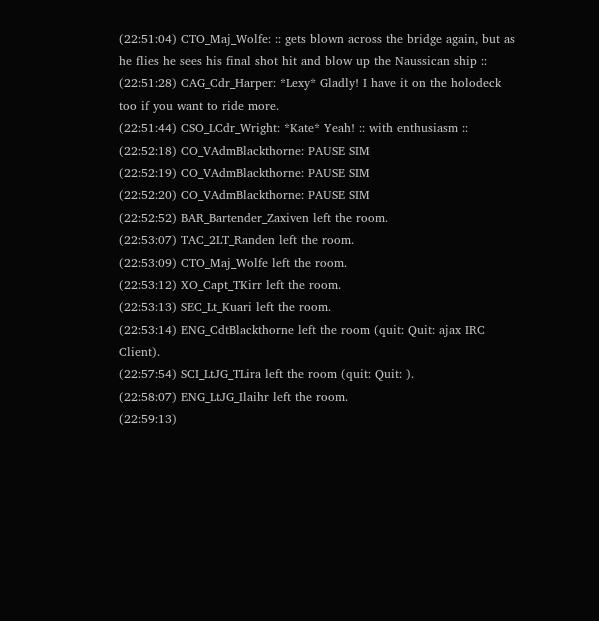(22:51:04) CTO_Maj_Wolfe: :: gets blown across the bridge again, but as he flies he sees his final shot hit and blow up the Naussican ship ::
(22:51:28) CAG_Cdr_Harper: *Lexy* Gladly! I have it on the holodeck too if you want to ride more.
(22:51:44) CSO_LCdr_Wright: *Kate* Yeah! :: with enthusiasm ::
(22:52:18) CO_VAdmBlackthorne: PAUSE SIM
(22:52:19) CO_VAdmBlackthorne: PAUSE SIM
(22:52:20) CO_VAdmBlackthorne: PAUSE SIM
(22:52:52) BAR_Bartender_Zaxiven left the room.
(22:53:07) TAC_2LT_Randen left the room.
(22:53:09) CTO_Maj_Wolfe left the room.
(22:53:12) XO_Capt_TKirr left the room.
(22:53:13) SEC_Lt_Kuari left the room.
(22:53:14) ENG_CdtBlackthorne left the room (quit: Quit: ajax IRC Client).
(22:57:54) SCI_LtJG_TLira left the room (quit: Quit: ).
(22:58:07) ENG_LtJG_Ilaihr left the room.
(22:59:13)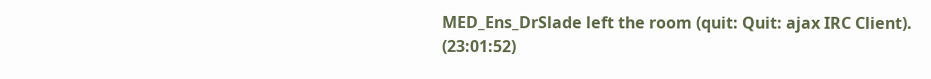MED_Ens_DrSlade left the room (quit: Quit: ajax IRC Client).
(23:01:52)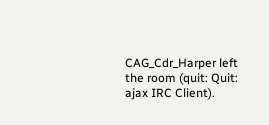CAG_Cdr_Harper left the room (quit: Quit: ajax IRC Client).